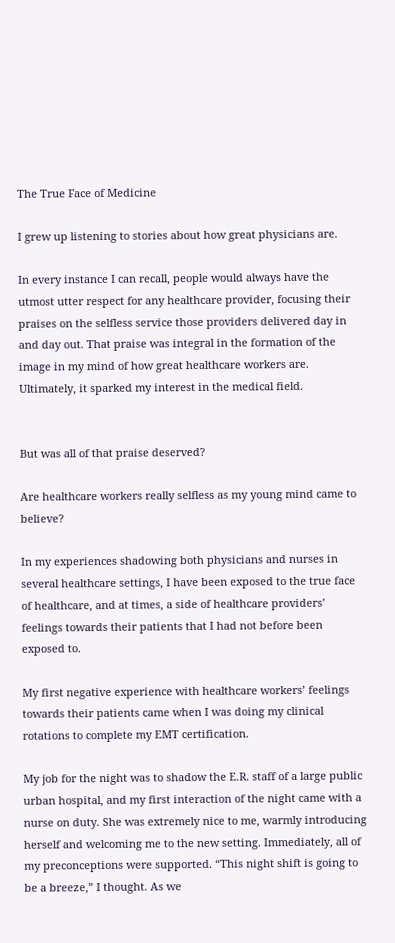The True Face of Medicine

I grew up listening to stories about how great physicians are.

In every instance I can recall, people would always have the utmost utter respect for any healthcare provider, focusing their praises on the selfless service those providers delivered day in and day out. That praise was integral in the formation of the image in my mind of how great healthcare workers are. Ultimately, it sparked my interest in the medical field.


But was all of that praise deserved?

Are healthcare workers really selfless as my young mind came to believe?

In my experiences shadowing both physicians and nurses in several healthcare settings, I have been exposed to the true face of healthcare, and at times, a side of healthcare providers’ feelings towards their patients that I had not before been exposed to.

My first negative experience with healthcare workers’ feelings towards their patients came when I was doing my clinical rotations to complete my EMT certification.

My job for the night was to shadow the E.R. staff of a large public urban hospital, and my first interaction of the night came with a nurse on duty. She was extremely nice to me, warmly introducing herself and welcoming me to the new setting. Immediately, all of my preconceptions were supported. “This night shift is going to be a breeze,” I thought. As we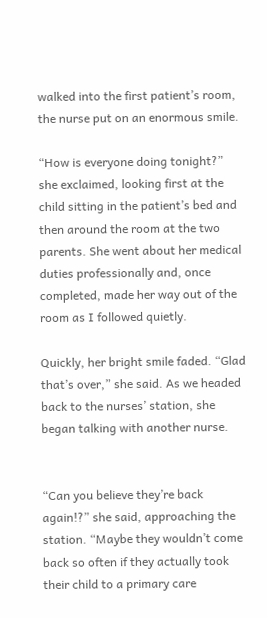walked into the first patient’s room, the nurse put on an enormous smile.

“How is everyone doing tonight?” she exclaimed, looking first at the child sitting in the patient’s bed and then around the room at the two parents. She went about her medical duties professionally and, once completed, made her way out of the room as I followed quietly.

Quickly, her bright smile faded. “Glad that’s over,” she said. As we headed back to the nurses’ station, she began talking with another nurse.


“Can you believe they’re back again!?” she said, approaching the station. “Maybe they wouldn’t come back so often if they actually took their child to a primary care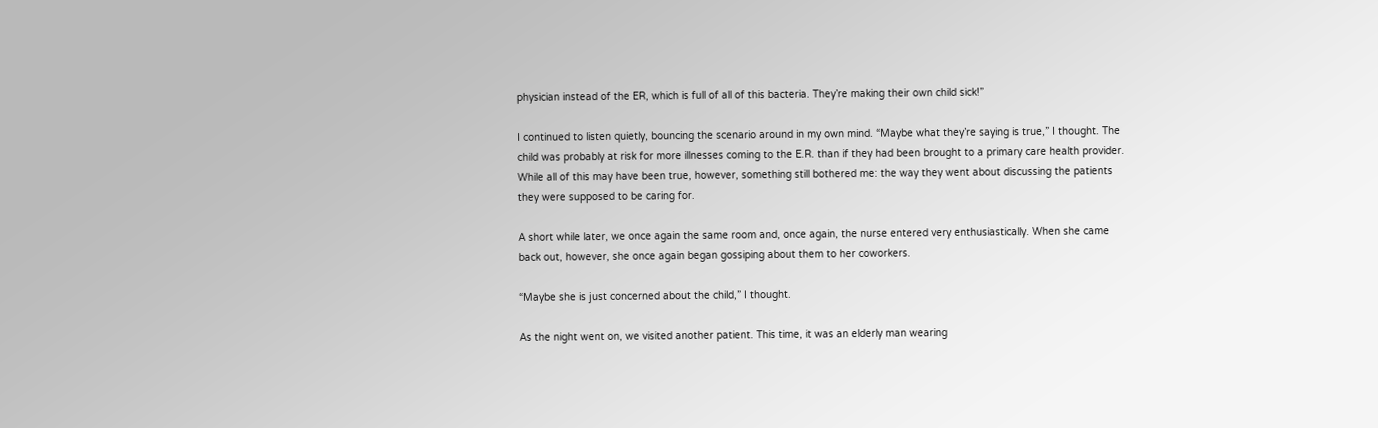physician instead of the ER, which is full of all of this bacteria. They’re making their own child sick!”

I continued to listen quietly, bouncing the scenario around in my own mind. “Maybe what they’re saying is true,” I thought. The child was probably at risk for more illnesses coming to the E.R. than if they had been brought to a primary care health provider. While all of this may have been true, however, something still bothered me: the way they went about discussing the patients they were supposed to be caring for.

A short while later, we once again the same room and, once again, the nurse entered very enthusiastically. When she came back out, however, she once again began gossiping about them to her coworkers.

“Maybe she is just concerned about the child,” I thought.

As the night went on, we visited another patient. This time, it was an elderly man wearing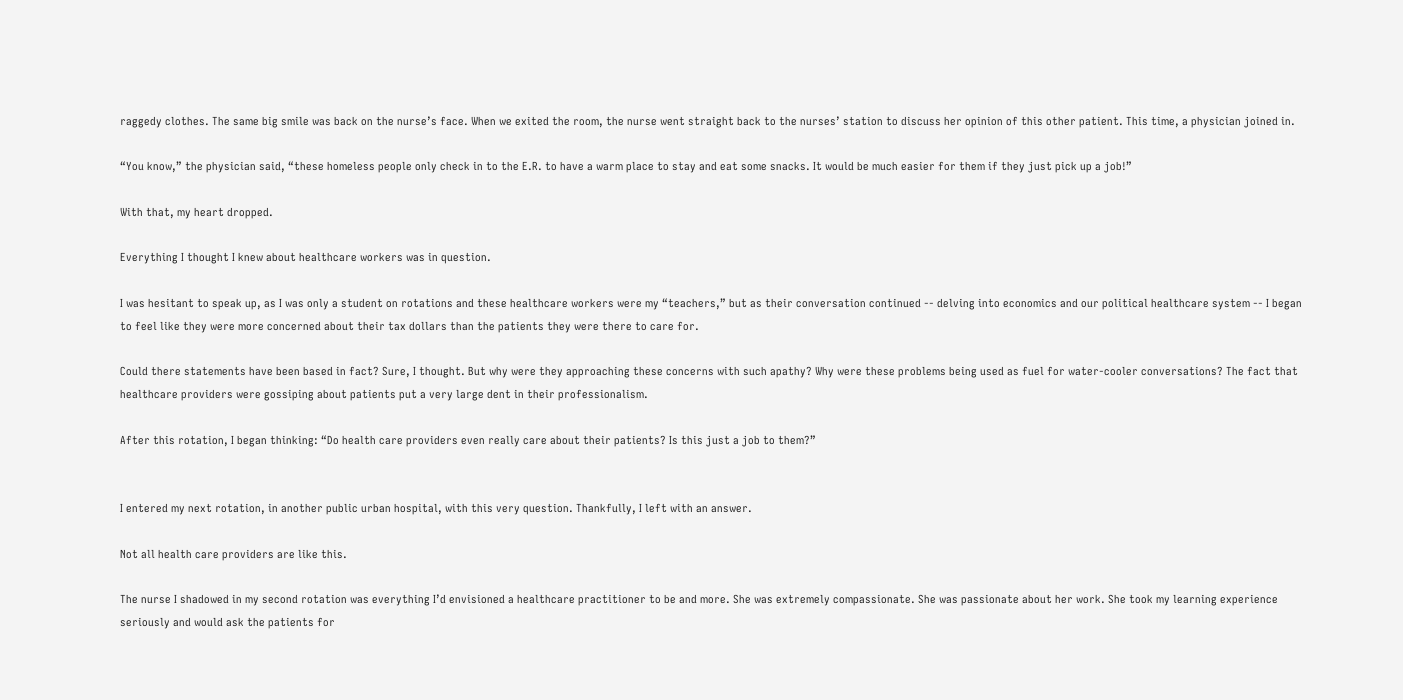raggedy clothes. The same big smile was back on the nurse’s face. When we exited the room, the nurse went straight back to the nurses’ station to discuss her opinion of this other patient. This time, a physician joined in.

“You know,” the physician said, “these homeless people only check in to the E.R. to have a warm place to stay and eat some snacks. It would be much easier for them if they just pick up a job!”

With that, my heart dropped.

Everything I thought I knew about healthcare workers was in question.

I was hesitant to speak up, as I was only a student on rotations and these healthcare workers were my “teachers,” but as their conversation continued -- delving into economics and our political healthcare system -- I began to feel like they were more concerned about their tax dollars than the patients they were there to care for.

Could there statements have been based in fact? Sure, I thought. But why were they approaching these concerns with such apathy? Why were these problems being used as fuel for water-cooler conversations? The fact that healthcare providers were gossiping about patients put a very large dent in their professionalism.

After this rotation, I began thinking: “Do health care providers even really care about their patients? Is this just a job to them?”


I entered my next rotation, in another public urban hospital, with this very question. Thankfully, I left with an answer.

Not all health care providers are like this.

The nurse I shadowed in my second rotation was everything I’d envisioned a healthcare practitioner to be and more. She was extremely compassionate. She was passionate about her work. She took my learning experience seriously and would ask the patients for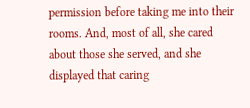permission before taking me into their rooms. And, most of all, she cared about those she served, and she displayed that caring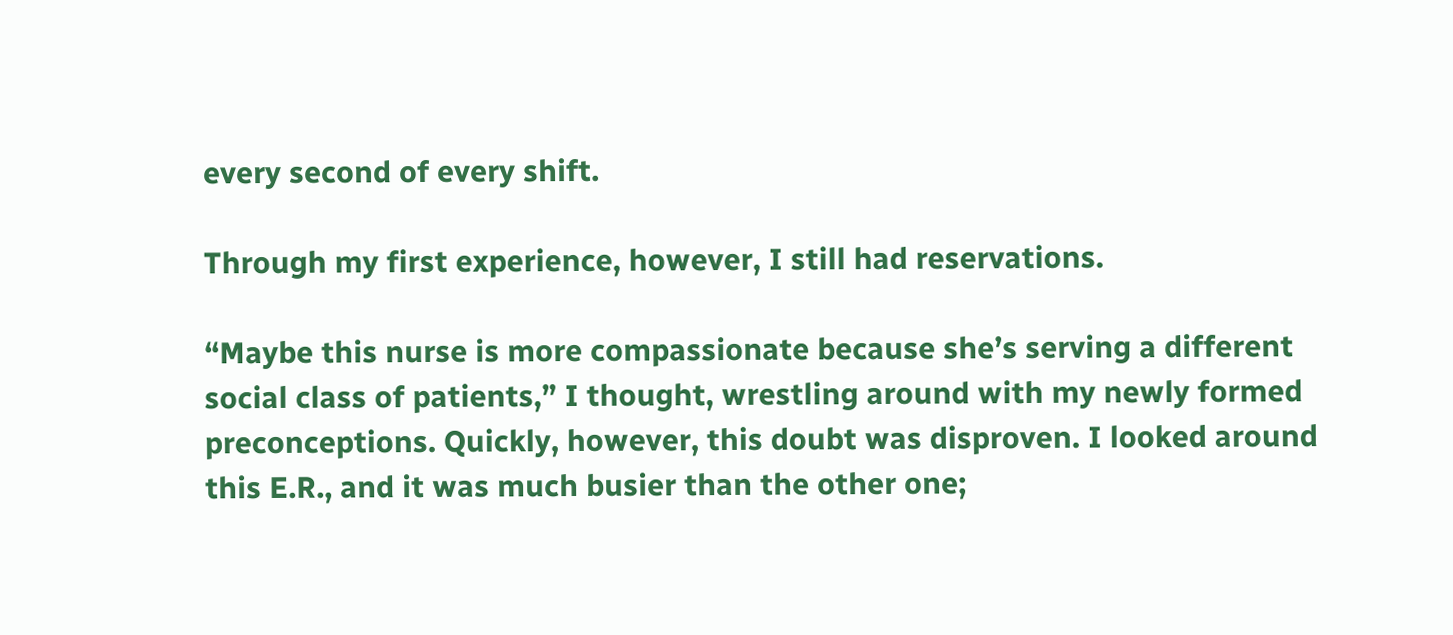every second of every shift.

Through my first experience, however, I still had reservations.

“Maybe this nurse is more compassionate because she’s serving a different social class of patients,” I thought, wrestling around with my newly formed preconceptions. Quickly, however, this doubt was disproven. I looked around this E.R., and it was much busier than the other one;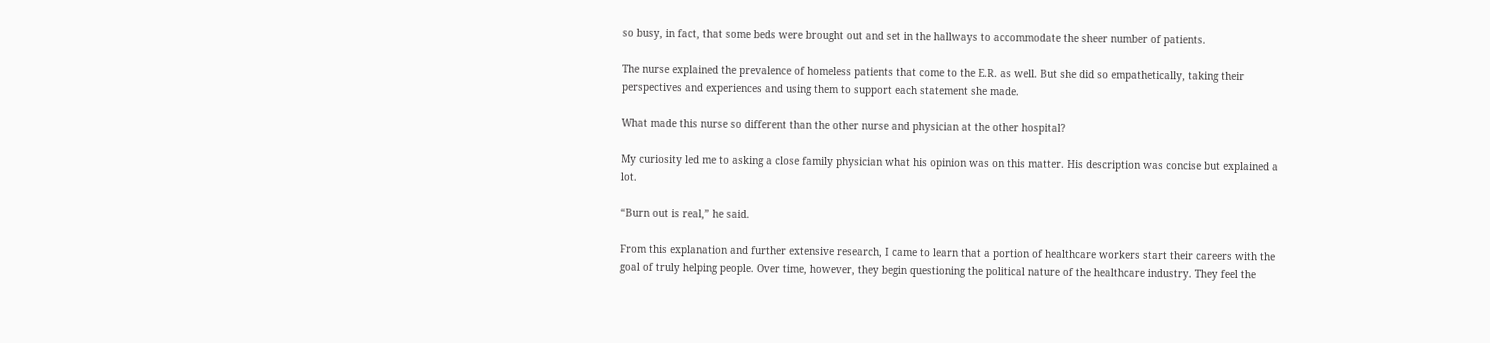so busy, in fact, that some beds were brought out and set in the hallways to accommodate the sheer number of patients.

The nurse explained the prevalence of homeless patients that come to the E.R. as well. But she did so empathetically, taking their perspectives and experiences and using them to support each statement she made.

What made this nurse so different than the other nurse and physician at the other hospital?

My curiosity led me to asking a close family physician what his opinion was on this matter. His description was concise but explained a lot.

“Burn out is real,” he said.

From this explanation and further extensive research, I came to learn that a portion of healthcare workers start their careers with the goal of truly helping people. Over time, however, they begin questioning the political nature of the healthcare industry. They feel the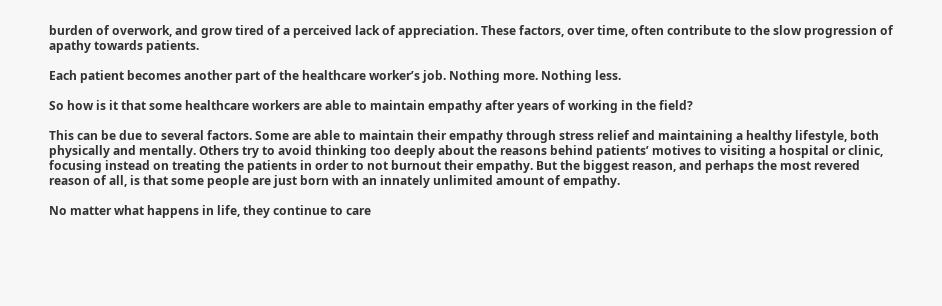burden of overwork, and grow tired of a perceived lack of appreciation. These factors, over time, often contribute to the slow progression of apathy towards patients.

Each patient becomes another part of the healthcare worker’s job. Nothing more. Nothing less.

So how is it that some healthcare workers are able to maintain empathy after years of working in the field?

This can be due to several factors. Some are able to maintain their empathy through stress relief and maintaining a healthy lifestyle, both physically and mentally. Others try to avoid thinking too deeply about the reasons behind patients’ motives to visiting a hospital or clinic, focusing instead on treating the patients in order to not burnout their empathy. But the biggest reason, and perhaps the most revered reason of all, is that some people are just born with an innately unlimited amount of empathy.

No matter what happens in life, they continue to care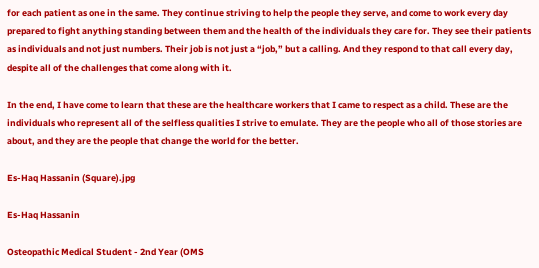for each patient as one in the same. They continue striving to help the people they serve, and come to work every day prepared to fight anything standing between them and the health of the individuals they care for. They see their patients as individuals and not just numbers. Their job is not just a “job,” but a calling. And they respond to that call every day, despite all of the challenges that come along with it.

In the end, I have come to learn that these are the healthcare workers that I came to respect as a child. These are the individuals who represent all of the selfless qualities I strive to emulate. They are the people who all of those stories are about, and they are the people that change the world for the better.

Es-Haq Hassanin (Square).jpg

Es-Haq Hassanin

Osteopathic Medical Student - 2nd Year (OMS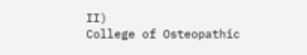II)
College of Osteopathic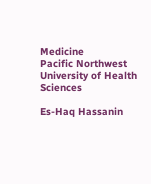Medicine
Pacific Northwest University of Health Sciences

Es-Haq Hassanin